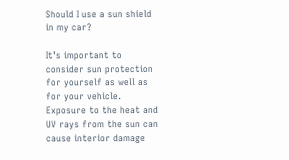Should I use a sun shield in my car?

It’s important to consider sun protection for yourself as well as for your vehicle. Exposure to the heat and UV rays from the sun can cause interior damage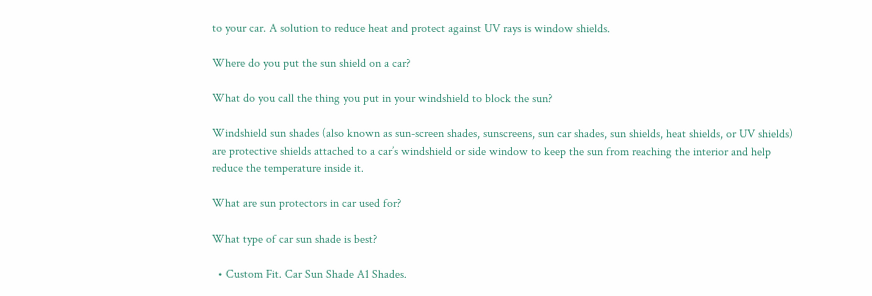to your car. A solution to reduce heat and protect against UV rays is window shields.

Where do you put the sun shield on a car?

What do you call the thing you put in your windshield to block the sun?

Windshield sun shades (also known as sun-screen shades, sunscreens, sun car shades, sun shields, heat shields, or UV shields) are protective shields attached to a car’s windshield or side window to keep the sun from reaching the interior and help reduce the temperature inside it.

What are sun protectors in car used for?

What type of car sun shade is best?

  • Custom Fit. Car Sun Shade A1 Shades.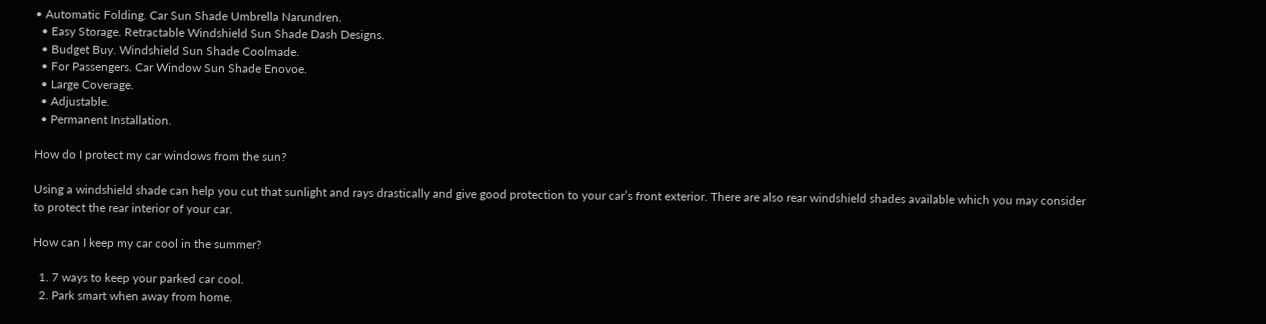• Automatic Folding. Car Sun Shade Umbrella Narundren.
  • Easy Storage. Retractable Windshield Sun Shade Dash Designs.
  • Budget Buy. Windshield Sun Shade Coolmade.
  • For Passengers. Car Window Sun Shade Enovoe.
  • Large Coverage.
  • Adjustable.
  • Permanent Installation.

How do I protect my car windows from the sun?

Using a windshield shade can help you cut that sunlight and rays drastically and give good protection to your car’s front exterior. There are also rear windshield shades available which you may consider to protect the rear interior of your car.

How can I keep my car cool in the summer?

  1. 7 ways to keep your parked car cool.
  2. Park smart when away from home.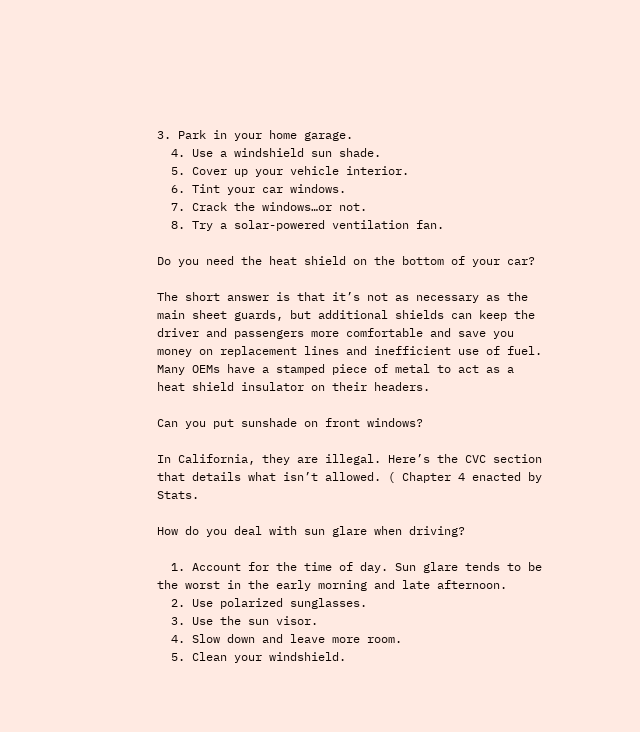3. Park in your home garage.
  4. Use a windshield sun shade.
  5. Cover up your vehicle interior.
  6. Tint your car windows.
  7. Crack the windows…or not.
  8. Try a solar-powered ventilation fan.

Do you need the heat shield on the bottom of your car?

The short answer is that it’s not as necessary as the main sheet guards, but additional shields can keep the driver and passengers more comfortable and save you money on replacement lines and inefficient use of fuel. Many OEMs have a stamped piece of metal to act as a heat shield insulator on their headers.

Can you put sunshade on front windows?

In California, they are illegal. Here’s the CVC section that details what isn’t allowed. ( Chapter 4 enacted by Stats.

How do you deal with sun glare when driving?

  1. Account for the time of day. Sun glare tends to be the worst in the early morning and late afternoon.
  2. Use polarized sunglasses.
  3. Use the sun visor.
  4. Slow down and leave more room.
  5. Clean your windshield.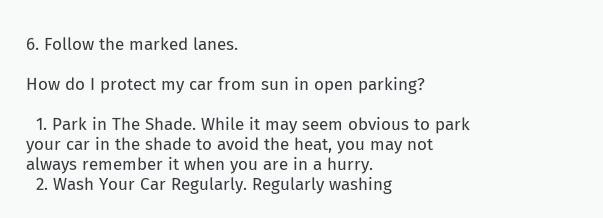6. Follow the marked lanes.

How do I protect my car from sun in open parking?

  1. Park in The Shade. While it may seem obvious to park your car in the shade to avoid the heat, you may not always remember it when you are in a hurry.
  2. Wash Your Car Regularly. Regularly washing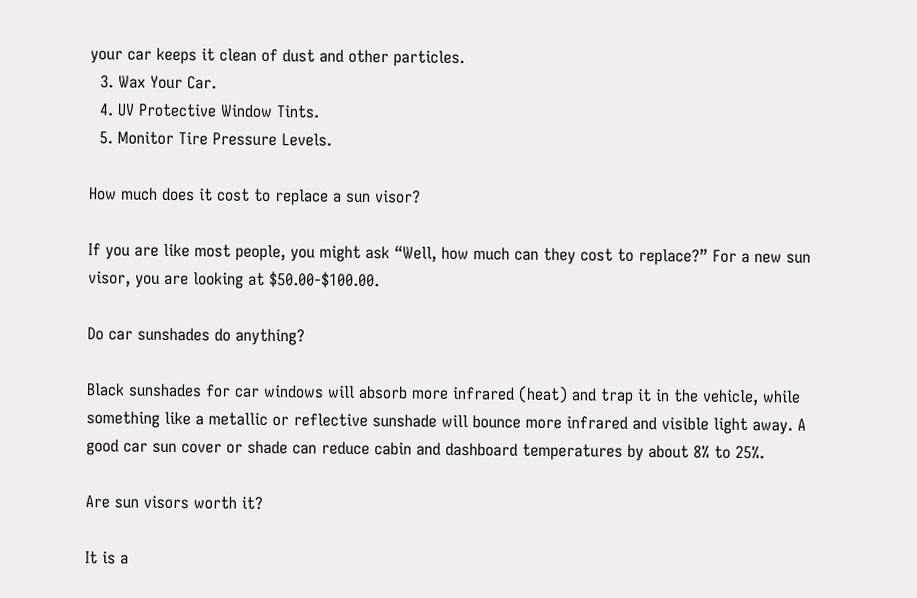your car keeps it clean of dust and other particles.
  3. Wax Your Car.
  4. UV Protective Window Tints.
  5. Monitor Tire Pressure Levels.

How much does it cost to replace a sun visor?

If you are like most people, you might ask “Well, how much can they cost to replace?” For a new sun visor, you are looking at $50.00-$100.00.

Do car sunshades do anything?

Black sunshades for car windows will absorb more infrared (heat) and trap it in the vehicle, while something like a metallic or reflective sunshade will bounce more infrared and visible light away. A good car sun cover or shade can reduce cabin and dashboard temperatures by about 8% to 25%.

Are sun visors worth it?

It is a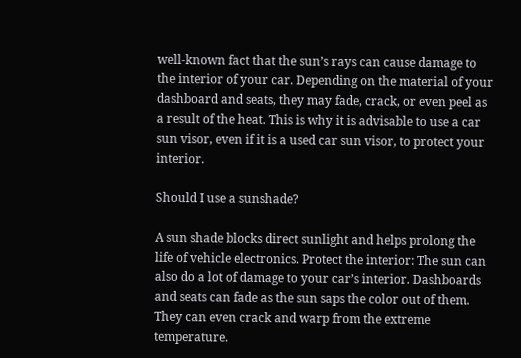well-known fact that the sun’s rays can cause damage to the interior of your car. Depending on the material of your dashboard and seats, they may fade, crack, or even peel as a result of the heat. This is why it is advisable to use a car sun visor, even if it is a used car sun visor, to protect your interior.

Should I use a sunshade?

A sun shade blocks direct sunlight and helps prolong the life of vehicle electronics. Protect the interior: The sun can also do a lot of damage to your car’s interior. Dashboards and seats can fade as the sun saps the color out of them. They can even crack and warp from the extreme temperature.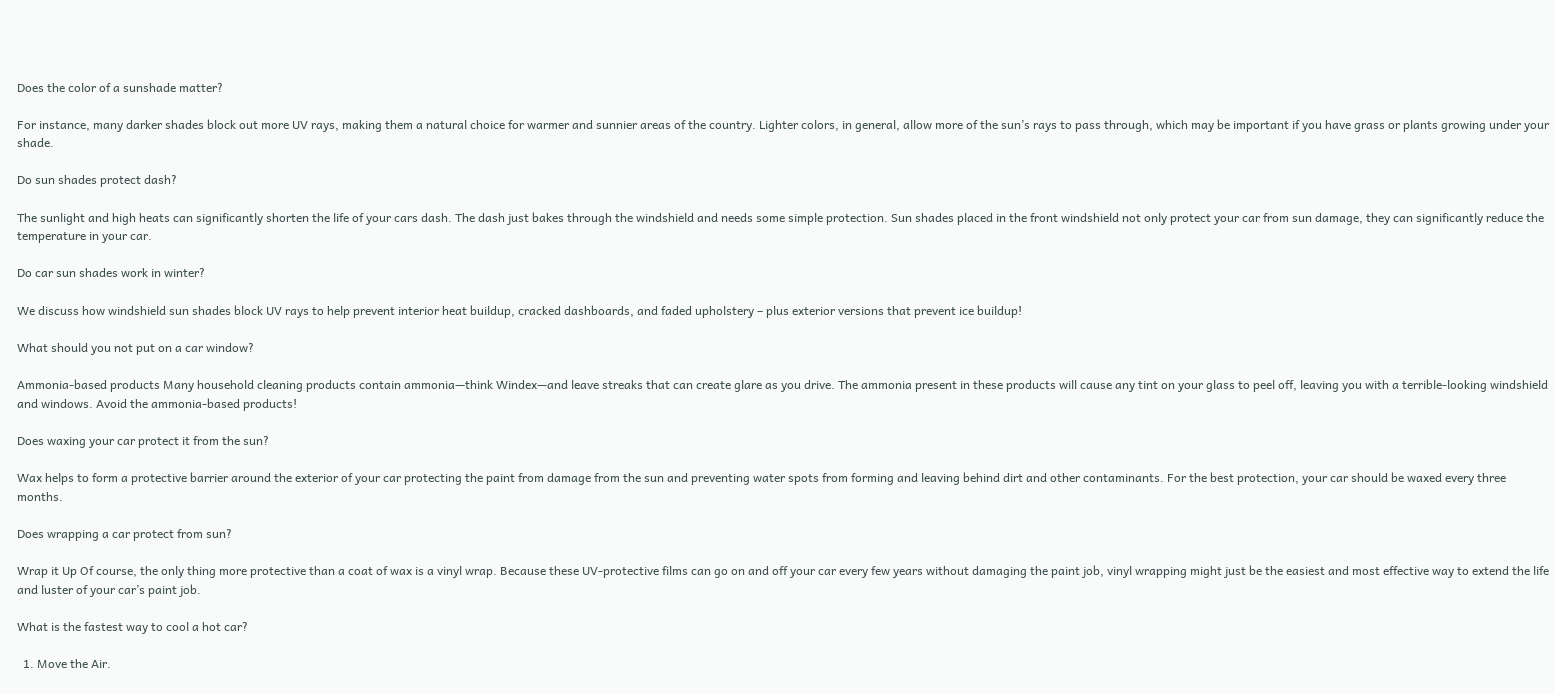Does the color of a sunshade matter?

For instance, many darker shades block out more UV rays, making them a natural choice for warmer and sunnier areas of the country. Lighter colors, in general, allow more of the sun’s rays to pass through, which may be important if you have grass or plants growing under your shade.

Do sun shades protect dash?

The sunlight and high heats can significantly shorten the life of your cars dash. The dash just bakes through the windshield and needs some simple protection. Sun shades placed in the front windshield not only protect your car from sun damage, they can significantly reduce the temperature in your car.

Do car sun shades work in winter?

We discuss how windshield sun shades block UV rays to help prevent interior heat buildup, cracked dashboards, and faded upholstery – plus exterior versions that prevent ice buildup!

What should you not put on a car window?

Ammonia-based products Many household cleaning products contain ammonia—think Windex—and leave streaks that can create glare as you drive. The ammonia present in these products will cause any tint on your glass to peel off, leaving you with a terrible-looking windshield and windows. Avoid the ammonia-based products!

Does waxing your car protect it from the sun?

Wax helps to form a protective barrier around the exterior of your car protecting the paint from damage from the sun and preventing water spots from forming and leaving behind dirt and other contaminants. For the best protection, your car should be waxed every three months.

Does wrapping a car protect from sun?

Wrap it Up Of course, the only thing more protective than a coat of wax is a vinyl wrap. Because these UV-protective films can go on and off your car every few years without damaging the paint job, vinyl wrapping might just be the easiest and most effective way to extend the life and luster of your car’s paint job.

What is the fastest way to cool a hot car?

  1. Move the Air.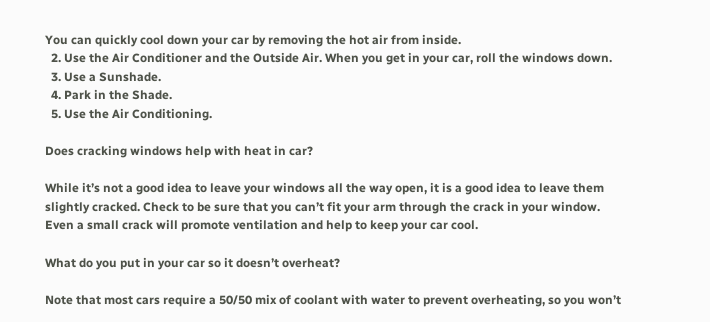You can quickly cool down your car by removing the hot air from inside.
  2. Use the Air Conditioner and the Outside Air. When you get in your car, roll the windows down.
  3. Use a Sunshade.
  4. Park in the Shade.
  5. Use the Air Conditioning.

Does cracking windows help with heat in car?

While it’s not a good idea to leave your windows all the way open, it is a good idea to leave them slightly cracked. Check to be sure that you can’t fit your arm through the crack in your window. Even a small crack will promote ventilation and help to keep your car cool.

What do you put in your car so it doesn’t overheat?

Note that most cars require a 50/50 mix of coolant with water to prevent overheating, so you won’t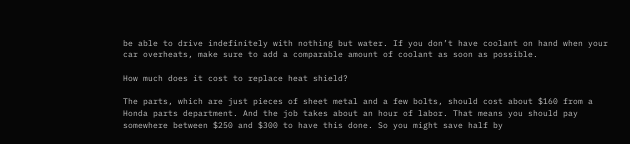be able to drive indefinitely with nothing but water. If you don’t have coolant on hand when your car overheats, make sure to add a comparable amount of coolant as soon as possible.

How much does it cost to replace heat shield?

The parts, which are just pieces of sheet metal and a few bolts, should cost about $160 from a Honda parts department. And the job takes about an hour of labor. That means you should pay somewhere between $250 and $300 to have this done. So you might save half by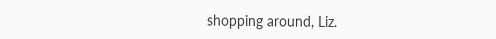shopping around, Liz.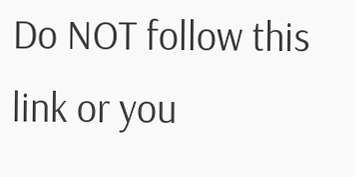Do NOT follow this link or you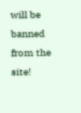will be banned from the site!